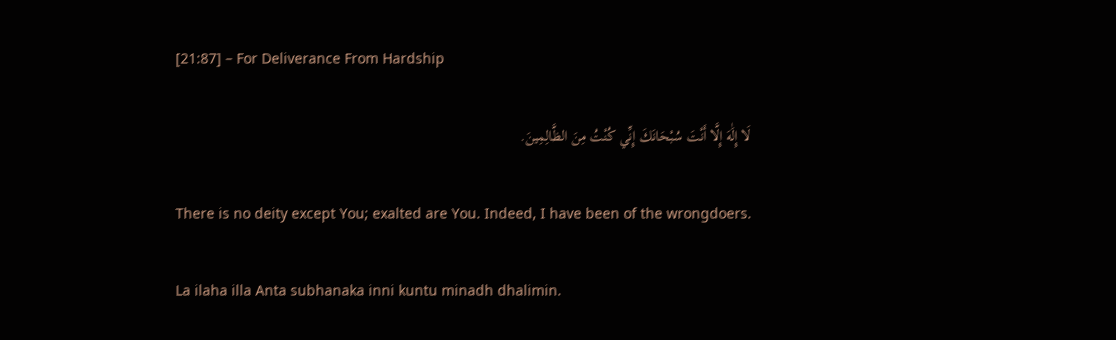[21:87] – For Deliverance From Hardship

لَا إِلَٰهَ إِلَّا أَنْتَ سُبْحَانَكَ إِنِّي كُنْتُ مِنَ الظَّالِمِينَ.

There is no deity except You; exalted are You. Indeed, I have been of the wrongdoers.

La ilaha illa Anta subhanaka inni kuntu minadh dhalimin.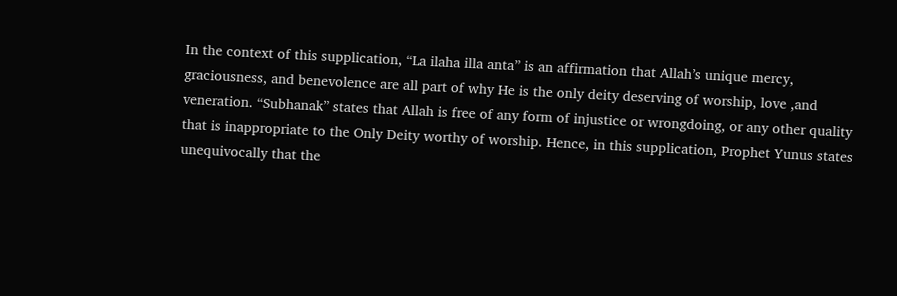In the context of this supplication, “La ilaha illa anta” is an affirmation that Allah’s unique mercy, graciousness, and benevolence are all part of why He is the only deity deserving of worship, love ,and veneration. “Subhanak” states that Allah is free of any form of injustice or wrongdoing, or any other quality that is inappropriate to the Only Deity worthy of worship. Hence, in this supplication, Prophet Yunus states unequivocally that the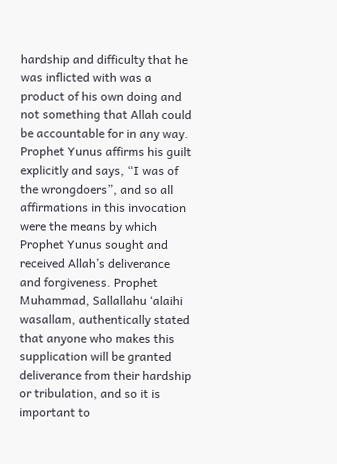hardship and difficulty that he was inflicted with was a product of his own doing and not something that Allah could be accountable for in any way. Prophet Yunus affirms his guilt explicitly and says, “I was of the wrongdoers”, and so all affirmations in this invocation were the means by which Prophet Yunus sought and received Allah’s deliverance and forgiveness. Prophet Muhammad, Sallallahu ‘alaihi wasallam, authentically stated that anyone who makes this supplication will be granted deliverance from their hardship or tribulation, and so it is important to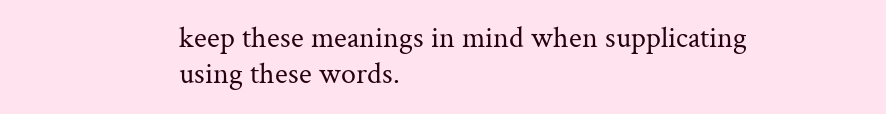keep these meanings in mind when supplicating using these words.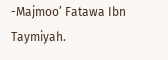-Majmoo’ Fatawa Ibn Taymiyah.